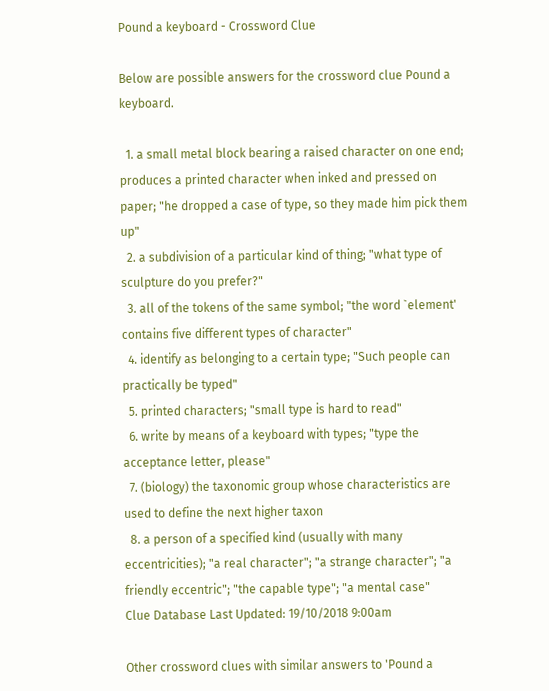Pound a keyboard - Crossword Clue

Below are possible answers for the crossword clue Pound a keyboard.

  1. a small metal block bearing a raised character on one end; produces a printed character when inked and pressed on paper; "he dropped a case of type, so they made him pick them up"
  2. a subdivision of a particular kind of thing; "what type of sculpture do you prefer?"
  3. all of the tokens of the same symbol; "the word `element' contains five different types of character"
  4. identify as belonging to a certain type; "Such people can practically be typed"
  5. printed characters; "small type is hard to read"
  6. write by means of a keyboard with types; "type the acceptance letter, please"
  7. (biology) the taxonomic group whose characteristics are used to define the next higher taxon
  8. a person of a specified kind (usually with many eccentricities); "a real character"; "a strange character"; "a friendly eccentric"; "the capable type"; "a mental case"
Clue Database Last Updated: 19/10/2018 9:00am

Other crossword clues with similar answers to 'Pound a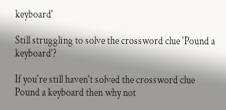keyboard'

Still struggling to solve the crossword clue 'Pound a keyboard'?

If you're still haven't solved the crossword clue Pound a keyboard then why not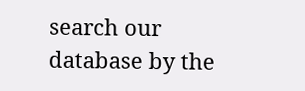search our database by the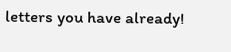letters you have already!